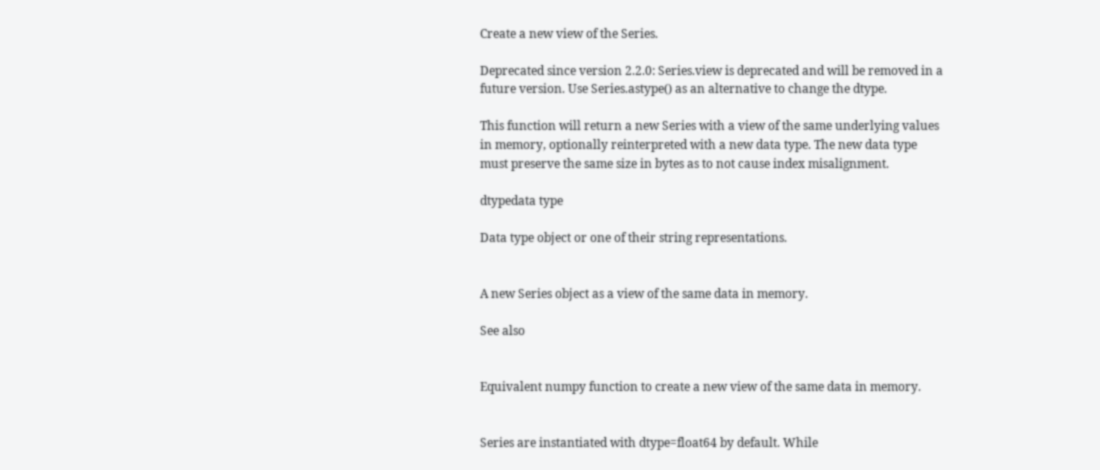Create a new view of the Series.

Deprecated since version 2.2.0: Series.view is deprecated and will be removed in a future version. Use Series.astype() as an alternative to change the dtype.

This function will return a new Series with a view of the same underlying values in memory, optionally reinterpreted with a new data type. The new data type must preserve the same size in bytes as to not cause index misalignment.

dtypedata type

Data type object or one of their string representations.


A new Series object as a view of the same data in memory.

See also


Equivalent numpy function to create a new view of the same data in memory.


Series are instantiated with dtype=float64 by default. While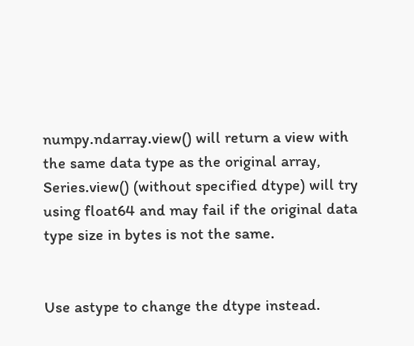numpy.ndarray.view() will return a view with the same data type as the original array, Series.view() (without specified dtype) will try using float64 and may fail if the original data type size in bytes is not the same.


Use astype to change the dtype instead.